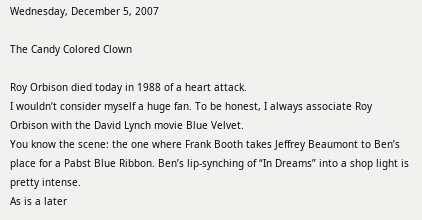Wednesday, December 5, 2007

The Candy Colored Clown

Roy Orbison died today in 1988 of a heart attack.
I wouldn’t consider myself a huge fan. To be honest, I always associate Roy Orbison with the David Lynch movie Blue Velvet.
You know the scene: the one where Frank Booth takes Jeffrey Beaumont to Ben’s place for a Pabst Blue Ribbon. Ben’s lip-synching of “In Dreams” into a shop light is pretty intense.
As is a later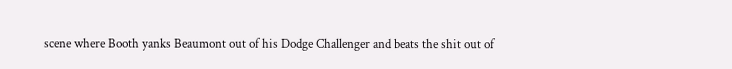scene where Booth yanks Beaumont out of his Dodge Challenger and beats the shit out of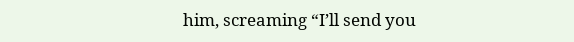him, screaming “I’ll send you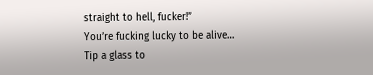straight to hell, fucker!”
You’re fucking lucky to be alive…
Tip a glass to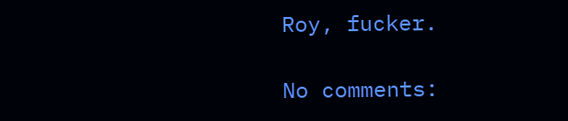Roy, fucker.

No comments: